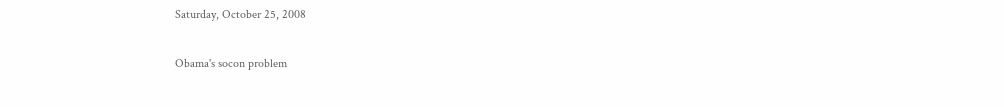Saturday, October 25, 2008

Obama's socon problem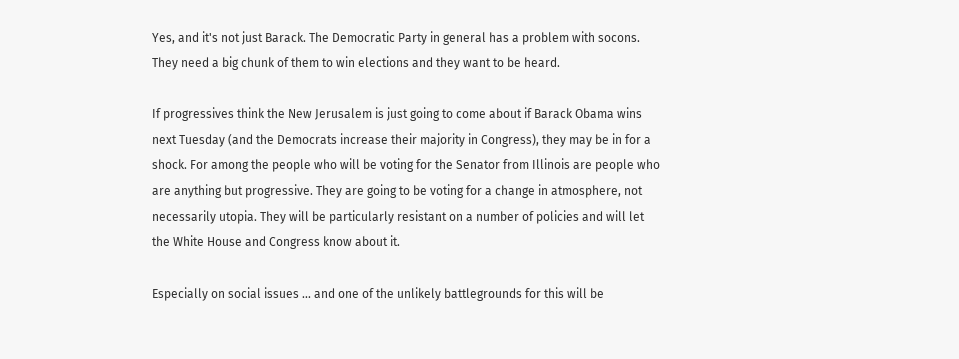Yes, and it's not just Barack. The Democratic Party in general has a problem with socons. They need a big chunk of them to win elections and they want to be heard.

If progressives think the New Jerusalem is just going to come about if Barack Obama wins next Tuesday (and the Democrats increase their majority in Congress), they may be in for a shock. For among the people who will be voting for the Senator from Illinois are people who are anything but progressive. They are going to be voting for a change in atmosphere, not necessarily utopia. They will be particularly resistant on a number of policies and will let the White House and Congress know about it.

Especially on social issues ... and one of the unlikely battlegrounds for this will be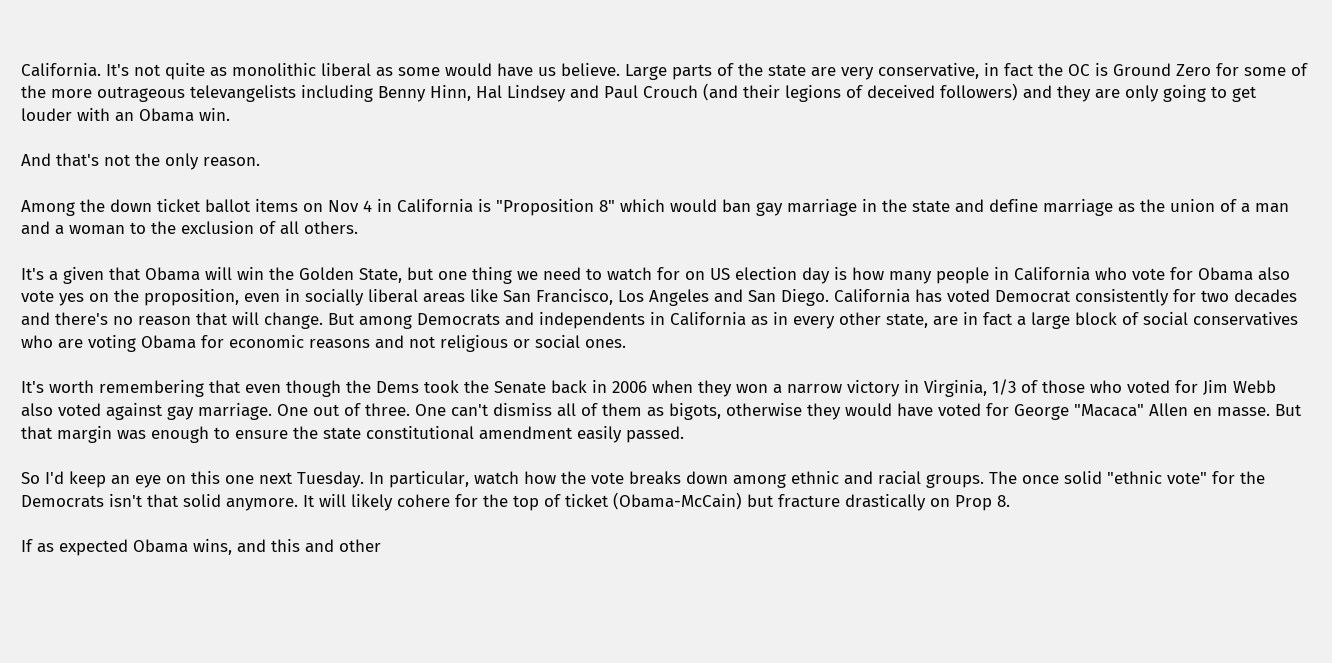California. It's not quite as monolithic liberal as some would have us believe. Large parts of the state are very conservative, in fact the OC is Ground Zero for some of the more outrageous televangelists including Benny Hinn, Hal Lindsey and Paul Crouch (and their legions of deceived followers) and they are only going to get louder with an Obama win.

And that's not the only reason.

Among the down ticket ballot items on Nov 4 in California is "Proposition 8" which would ban gay marriage in the state and define marriage as the union of a man and a woman to the exclusion of all others.

It's a given that Obama will win the Golden State, but one thing we need to watch for on US election day is how many people in California who vote for Obama also vote yes on the proposition, even in socially liberal areas like San Francisco, Los Angeles and San Diego. California has voted Democrat consistently for two decades and there's no reason that will change. But among Democrats and independents in California as in every other state, are in fact a large block of social conservatives who are voting Obama for economic reasons and not religious or social ones.

It's worth remembering that even though the Dems took the Senate back in 2006 when they won a narrow victory in Virginia, 1/3 of those who voted for Jim Webb also voted against gay marriage. One out of three. One can't dismiss all of them as bigots, otherwise they would have voted for George "Macaca" Allen en masse. But that margin was enough to ensure the state constitutional amendment easily passed.

So I'd keep an eye on this one next Tuesday. In particular, watch how the vote breaks down among ethnic and racial groups. The once solid "ethnic vote" for the Democrats isn't that solid anymore. It will likely cohere for the top of ticket (Obama-McCain) but fracture drastically on Prop 8.

If as expected Obama wins, and this and other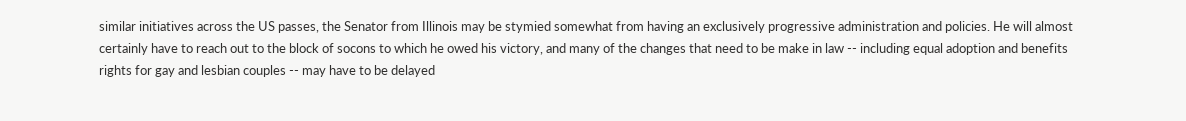similar initiatives across the US passes, the Senator from Illinois may be stymied somewhat from having an exclusively progressive administration and policies. He will almost certainly have to reach out to the block of socons to which he owed his victory, and many of the changes that need to be make in law -- including equal adoption and benefits rights for gay and lesbian couples -- may have to be delayed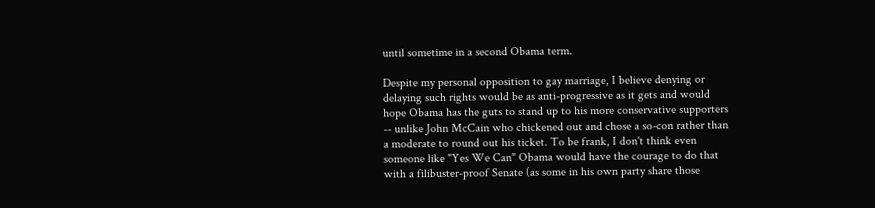until sometime in a second Obama term.

Despite my personal opposition to gay marriage, I believe denying or delaying such rights would be as anti-progressive as it gets and would hope Obama has the guts to stand up to his more conservative supporters -- unlike John McCain who chickened out and chose a so-con rather than a moderate to round out his ticket. To be frank, I don't think even someone like "Yes We Can" Obama would have the courage to do that with a filibuster-proof Senate (as some in his own party share those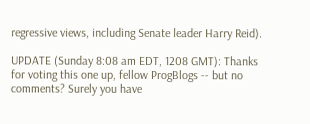regressive views, including Senate leader Harry Reid).

UPDATE (Sunday 8:08 am EDT, 1208 GMT): Thanks for voting this one up, fellow ProgBlogs -- but no comments? Surely you have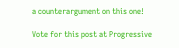a counterargument on this one!

Vote for this post at Progressive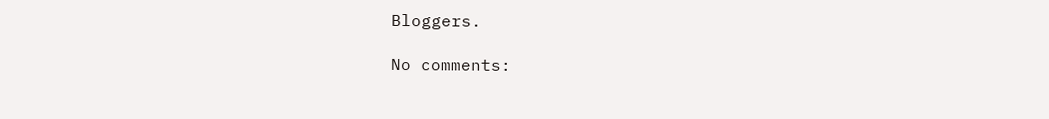Bloggers.

No comments: